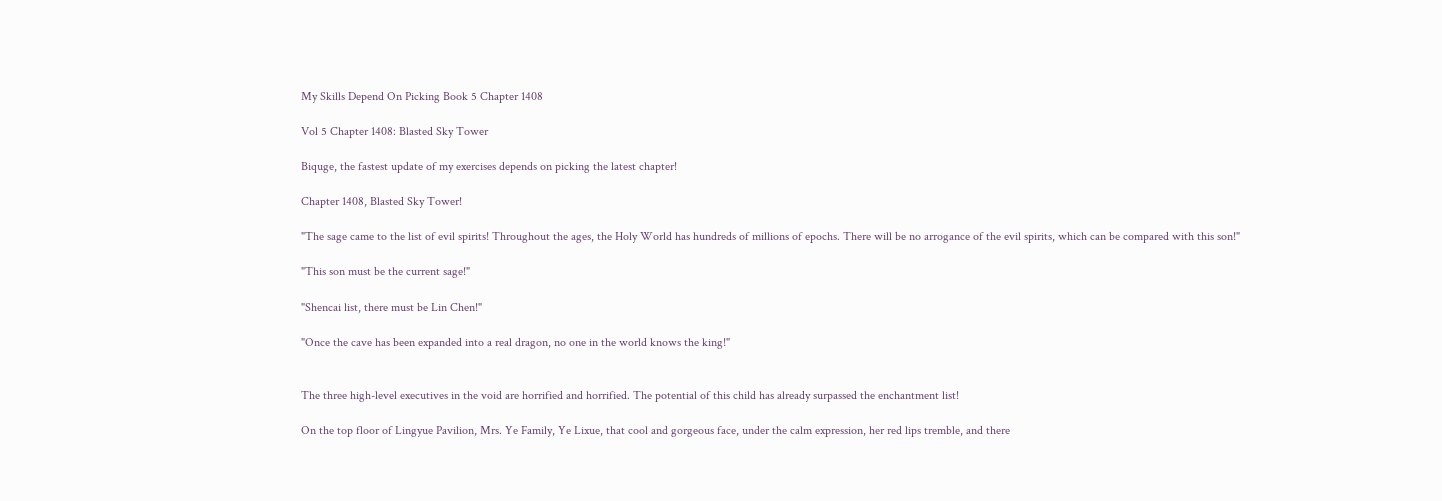My Skills Depend On Picking Book 5 Chapter 1408

Vol 5 Chapter 1408: Blasted Sky Tower

Biquge, the fastest update of my exercises depends on picking the latest chapter!

Chapter 1408, Blasted Sky Tower!

"The sage came to the list of evil spirits! Throughout the ages, the Holy World has hundreds of millions of epochs. There will be no arrogance of the evil spirits, which can be compared with this son!"

"This son must be the current sage!"

"Shencai list, there must be Lin Chen!"

"Once the cave has been expanded into a real dragon, no one in the world knows the king!"


The three high-level executives in the void are horrified and horrified. The potential of this child has already surpassed the enchantment list!

On the top floor of Lingyue Pavilion, Mrs. Ye Family, Ye Lixue, that cool and gorgeous face, under the calm expression, her red lips tremble, and there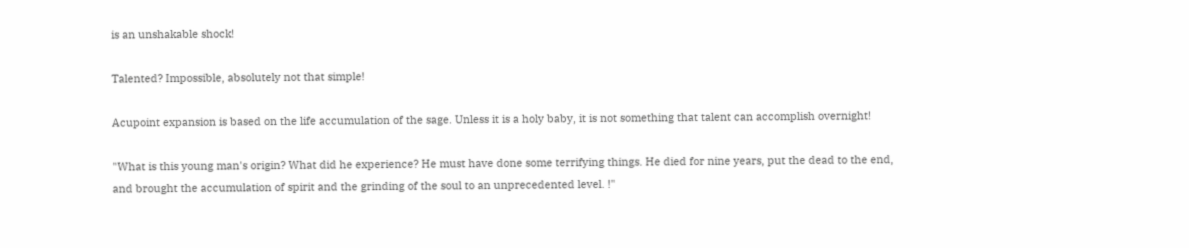is an unshakable shock!

Talented? Impossible, absolutely not that simple!

Acupoint expansion is based on the life accumulation of the sage. Unless it is a holy baby, it is not something that talent can accomplish overnight!

"What is this young man's origin? What did he experience? He must have done some terrifying things. He died for nine years, put the dead to the end, and brought the accumulation of spirit and the grinding of the soul to an unprecedented level. !"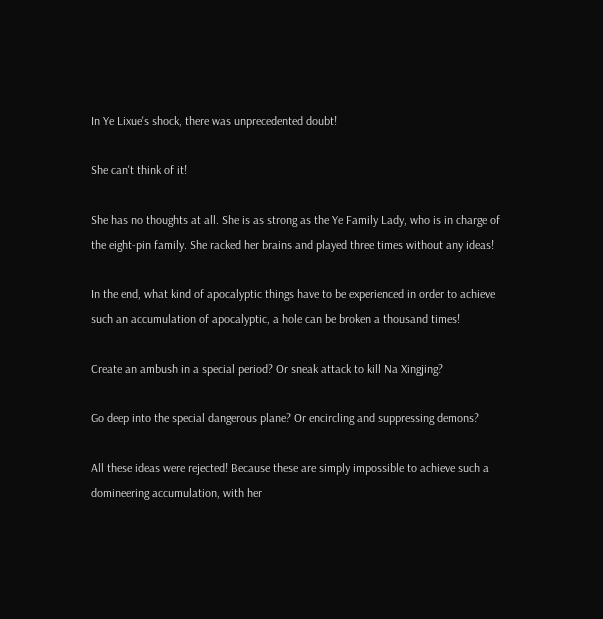In Ye Lixue's shock, there was unprecedented doubt!

She can't think of it!

She has no thoughts at all. She is as strong as the Ye Family Lady, who is in charge of the eight-pin family. She racked her brains and played three times without any ideas!

In the end, what kind of apocalyptic things have to be experienced in order to achieve such an accumulation of apocalyptic, a hole can be broken a thousand times!

Create an ambush in a special period? Or sneak attack to kill Na Xingjing?

Go deep into the special dangerous plane? Or encircling and suppressing demons?

All these ideas were rejected! Because these are simply impossible to achieve such a domineering accumulation, with her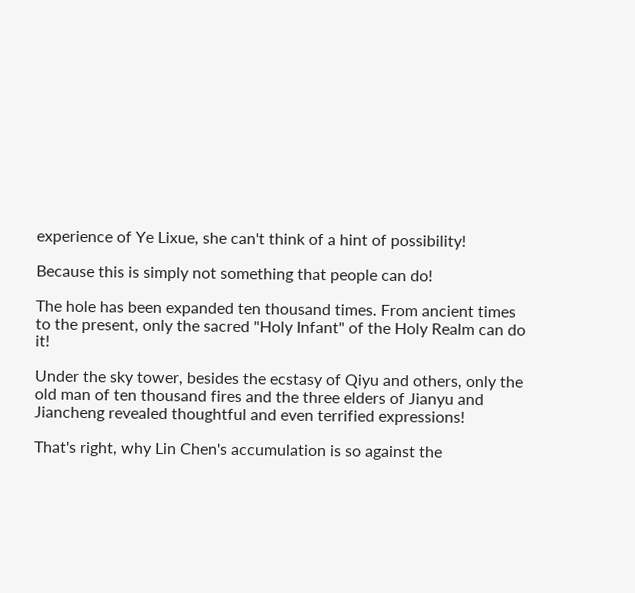experience of Ye Lixue, she can't think of a hint of possibility!

Because this is simply not something that people can do!

The hole has been expanded ten thousand times. From ancient times to the present, only the sacred "Holy Infant" of the Holy Realm can do it!

Under the sky tower, besides the ecstasy of Qiyu and others, only the old man of ten thousand fires and the three elders of Jianyu and Jiancheng revealed thoughtful and even terrified expressions!

That's right, why Lin Chen's accumulation is so against the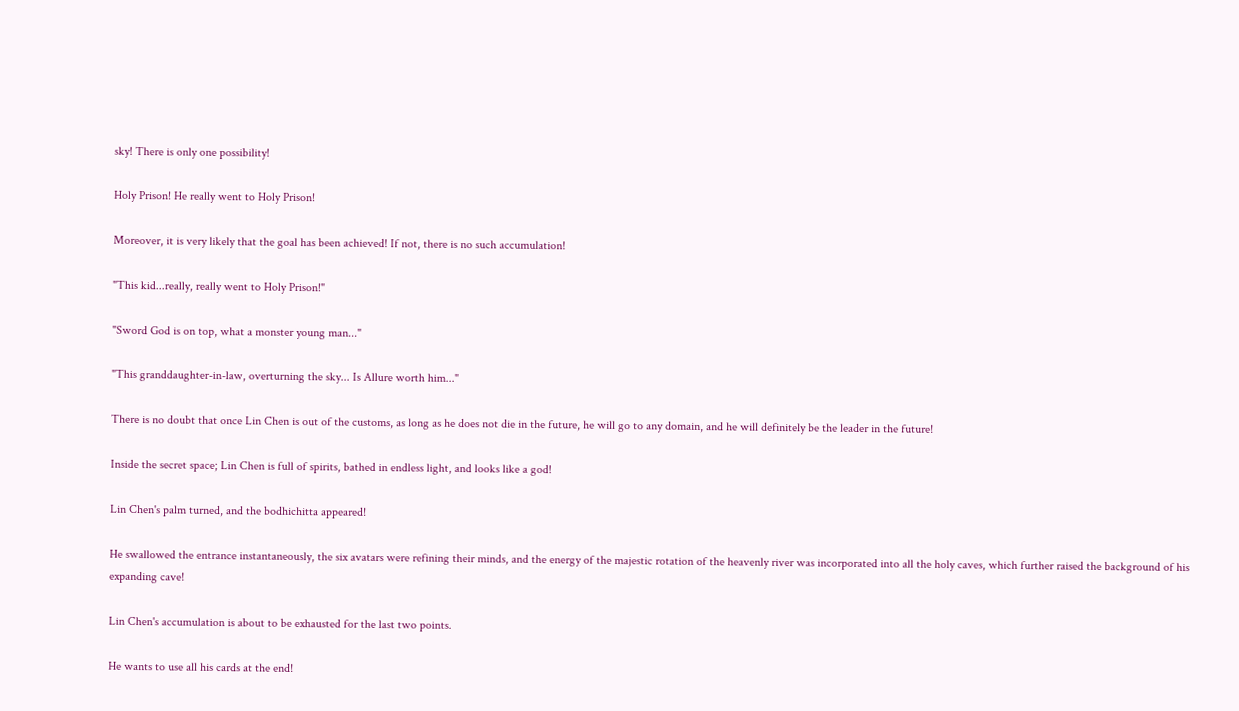sky! There is only one possibility!

Holy Prison! He really went to Holy Prison!

Moreover, it is very likely that the goal has been achieved! If not, there is no such accumulation!

"This kid...really, really went to Holy Prison!"

"Sword God is on top, what a monster young man..."

"This granddaughter-in-law, overturning the sky... Is Allure worth him..."

There is no doubt that once Lin Chen is out of the customs, as long as he does not die in the future, he will go to any domain, and he will definitely be the leader in the future!

Inside the secret space; Lin Chen is full of spirits, bathed in endless light, and looks like a god!

Lin Chen's palm turned, and the bodhichitta appeared!

He swallowed the entrance instantaneously, the six avatars were refining their minds, and the energy of the majestic rotation of the heavenly river was incorporated into all the holy caves, which further raised the background of his expanding cave!

Lin Chen's accumulation is about to be exhausted for the last two points.

He wants to use all his cards at the end!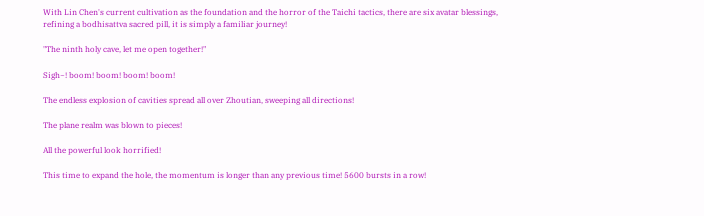With Lin Chen's current cultivation as the foundation and the horror of the Taichi tactics, there are six avatar blessings, refining a bodhisattva sacred pill, it is simply a familiar journey!

"The ninth holy cave, let me open together!"

Sigh~! boom! boom! boom! boom!

The endless explosion of cavities spread all over Zhoutian, sweeping all directions!

The plane realm was blown to pieces!

All the powerful look horrified!

This time to expand the hole, the momentum is longer than any previous time! 5600 bursts in a row!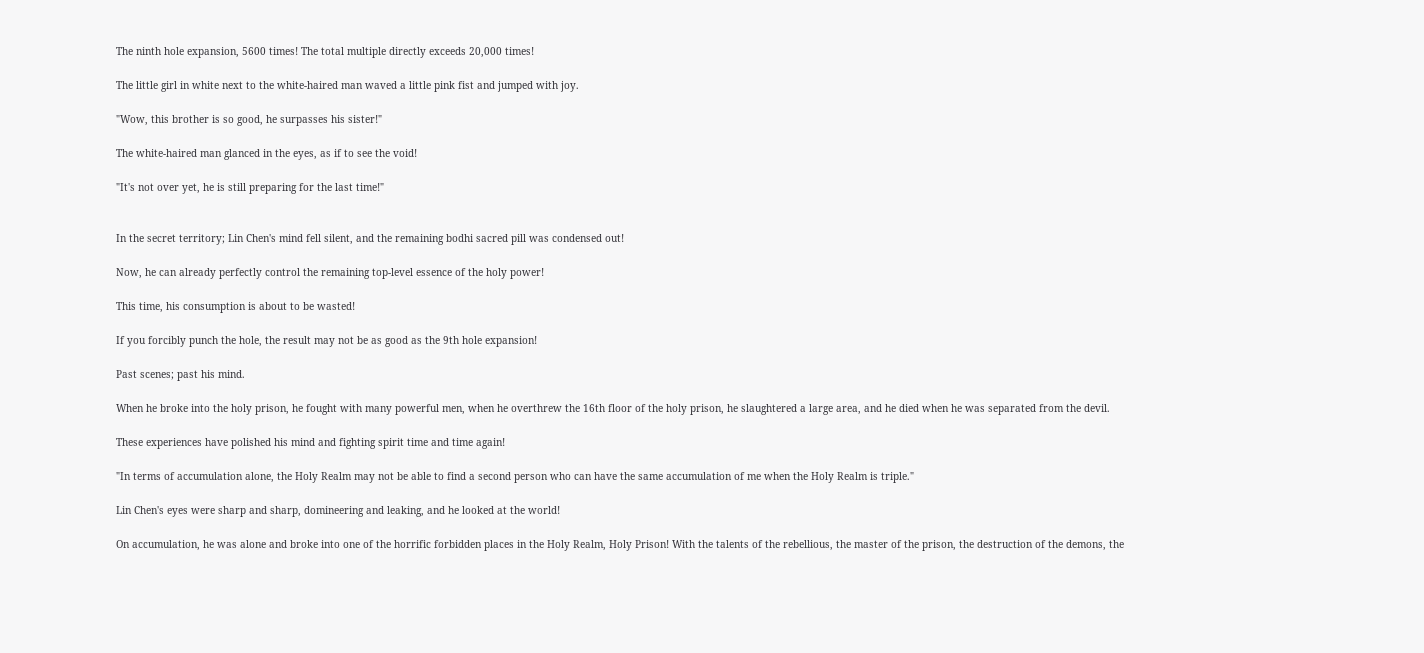The ninth hole expansion, 5600 times! The total multiple directly exceeds 20,000 times!

The little girl in white next to the white-haired man waved a little pink fist and jumped with joy.

"Wow, this brother is so good, he surpasses his sister!"

The white-haired man glanced in the eyes, as if to see the void!

"It's not over yet, he is still preparing for the last time!"


In the secret territory; Lin Chen's mind fell silent, and the remaining bodhi sacred pill was condensed out!

Now, he can already perfectly control the remaining top-level essence of the holy power!

This time, his consumption is about to be wasted!

If you forcibly punch the hole, the result may not be as good as the 9th hole expansion!

Past scenes; past his mind.

When he broke into the holy prison, he fought with many powerful men, when he overthrew the 16th floor of the holy prison, he slaughtered a large area, and he died when he was separated from the devil.

These experiences have polished his mind and fighting spirit time and time again!

"In terms of accumulation alone, the Holy Realm may not be able to find a second person who can have the same accumulation of me when the Holy Realm is triple."

Lin Chen's eyes were sharp and sharp, domineering and leaking, and he looked at the world!

On accumulation, he was alone and broke into one of the horrific forbidden places in the Holy Realm, Holy Prison! With the talents of the rebellious, the master of the prison, the destruction of the demons, the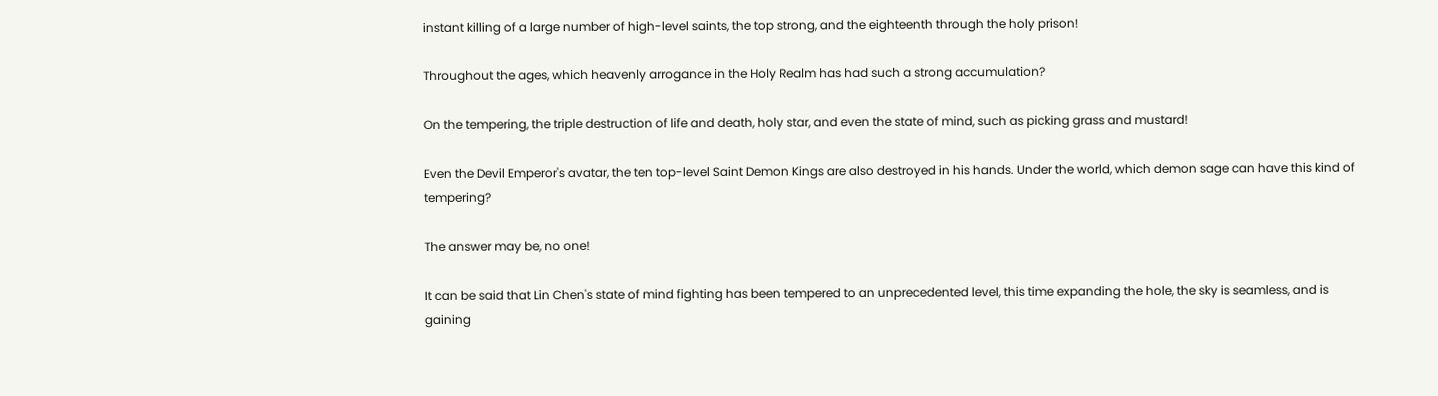instant killing of a large number of high-level saints, the top strong, and the eighteenth through the holy prison!

Throughout the ages, which heavenly arrogance in the Holy Realm has had such a strong accumulation?

On the tempering, the triple destruction of life and death, holy star, and even the state of mind, such as picking grass and mustard!

Even the Devil Emperor's avatar, the ten top-level Saint Demon Kings are also destroyed in his hands. Under the world, which demon sage can have this kind of tempering?

The answer may be, no one!

It can be said that Lin Chen's state of mind fighting has been tempered to an unprecedented level, this time expanding the hole, the sky is seamless, and is gaining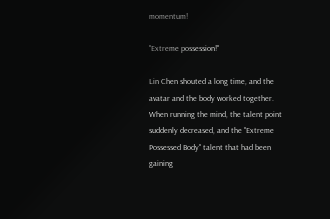momentum!

"Extreme possession!"

Lin Chen shouted a long time, and the avatar and the body worked together. When running the mind, the talent point suddenly decreased, and the "Extreme Possessed Body" talent that had been gaining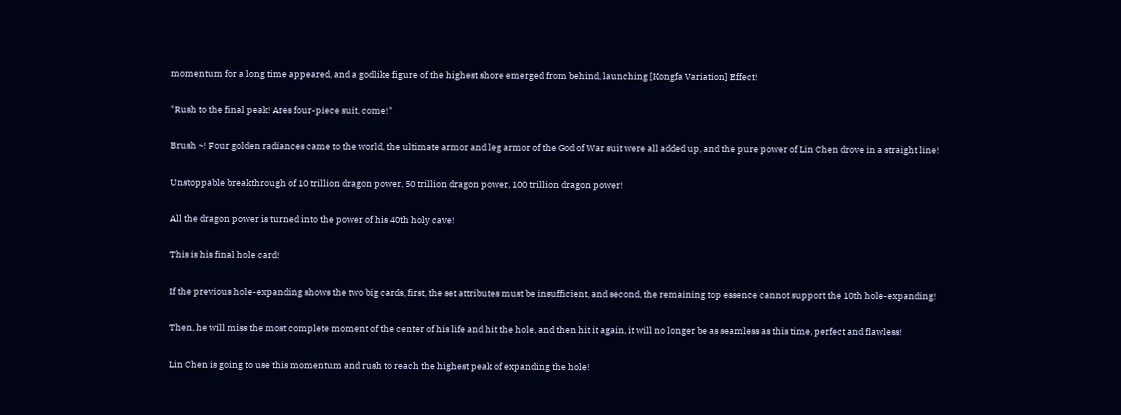momentum for a long time appeared, and a godlike figure of the highest shore emerged from behind, launching [Kongfa Variation] Effect!

"Rush to the final peak! Ares four-piece suit, come!"

Brush ~! Four golden radiances came to the world, the ultimate armor and leg armor of the God of War suit were all added up, and the pure power of Lin Chen drove in a straight line!

Unstoppable breakthrough of 10 trillion dragon power, 50 trillion dragon power, 100 trillion dragon power!

All the dragon power is turned into the power of his 40th holy cave!

This is his final hole card!

If the previous hole-expanding shows the two big cards, first, the set attributes must be insufficient, and second, the remaining top essence cannot support the 10th hole-expanding!

Then, he will miss the most complete moment of the center of his life and hit the hole, and then hit it again, it will no longer be as seamless as this time, perfect and flawless!

Lin Chen is going to use this momentum and rush to reach the highest peak of expanding the hole!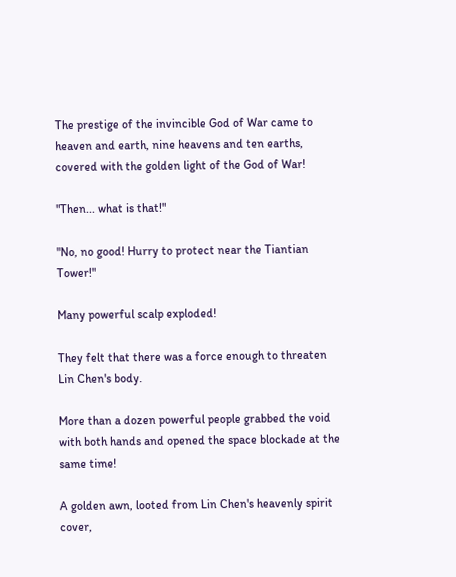The prestige of the invincible God of War came to heaven and earth, nine heavens and ten earths, covered with the golden light of the God of War!

"Then... what is that!"

"No, no good! Hurry to protect near the Tiantian Tower!"

Many powerful scalp exploded!

They felt that there was a force enough to threaten Lin Chen's body.

More than a dozen powerful people grabbed the void with both hands and opened the space blockade at the same time!

A golden awn, looted from Lin Chen's heavenly spirit cover,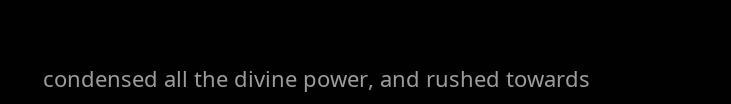condensed all the divine power, and rushed towards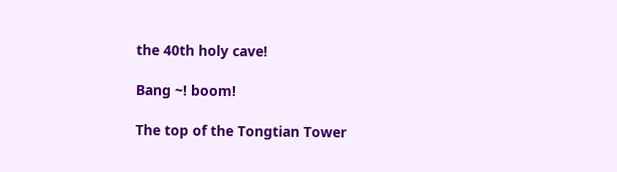the 40th holy cave!

Bang ~! boom!

The top of the Tongtian Tower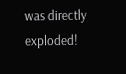was directly exploded!